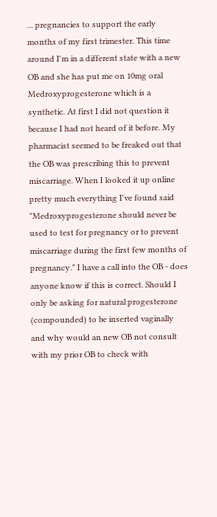... pregnancies to support the early months of my first trimester. This time around I'm in a different state with a new OB and she has put me on 10mg oral Medroxyprogesterone which is a synthetic. At first I did not question it because I had not heard of it before. My pharmacist seemed to be freaked out that the OB was prescribing this to prevent miscarriage. When I looked it up online pretty much everything I've found said "Medroxyprogesterone should never be used to test for pregnancy or to prevent miscarriage during the first few months of pregnancy." I have a call into the OB - does anyone know if this is correct. Should I only be asking for natural progesterone (compounded) to be inserted vaginally and why would an new OB not consult with my prior OB to check with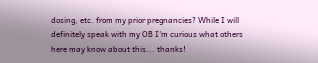dosing, etc. from my prior pregnancies? While I will definitely speak with my OB I'm curious what others here may know about this... thanks!